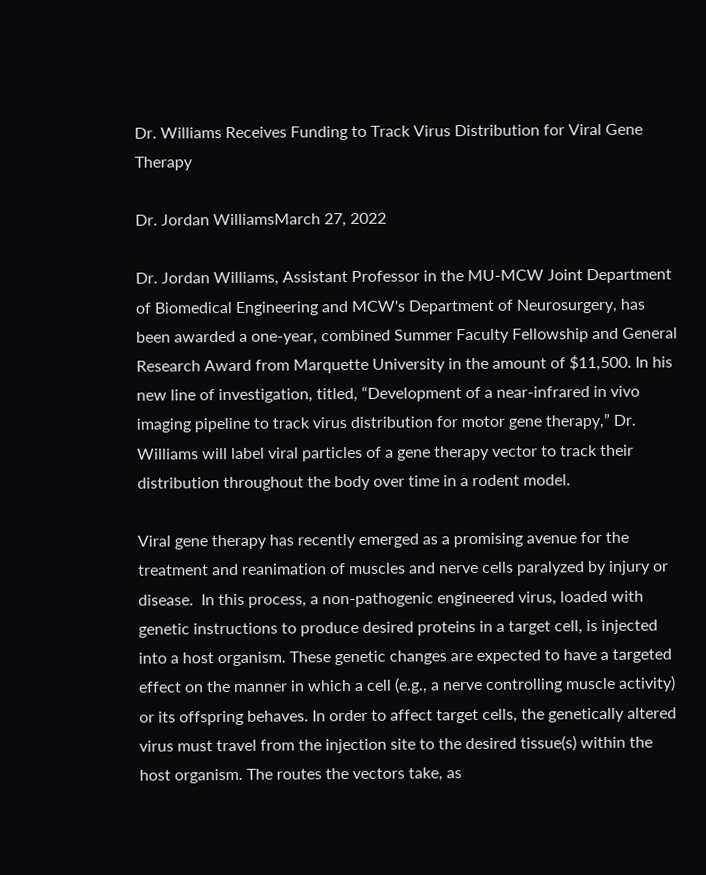Dr. Williams Receives Funding to Track Virus Distribution for Viral Gene Therapy

Dr. Jordan WilliamsMarch 27, 2022

Dr. Jordan Williams, Assistant Professor in the MU-MCW Joint Department of Biomedical Engineering and MCW's Department of Neurosurgery, has been awarded a one-year, combined Summer Faculty Fellowship and General Research Award from Marquette University in the amount of $11,500. In his new line of investigation, titled, “Development of a near-infrared in vivo imaging pipeline to track virus distribution for motor gene therapy,” Dr. Williams will label viral particles of a gene therapy vector to track their distribution throughout the body over time in a rodent model.

Viral gene therapy has recently emerged as a promising avenue for the treatment and reanimation of muscles and nerve cells paralyzed by injury or disease.  In this process, a non-pathogenic engineered virus, loaded with genetic instructions to produce desired proteins in a target cell, is injected into a host organism. These genetic changes are expected to have a targeted effect on the manner in which a cell (e.g., a nerve controlling muscle activity) or its offspring behaves. In order to affect target cells, the genetically altered virus must travel from the injection site to the desired tissue(s) within the host organism. The routes the vectors take, as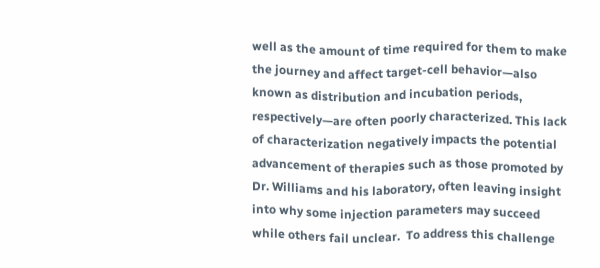well as the amount of time required for them to make the journey and affect target-cell behavior—also known as distribution and incubation periods, respectively—are often poorly characterized. This lack of characterization negatively impacts the potential advancement of therapies such as those promoted by Dr. Williams and his laboratory, often leaving insight into why some injection parameters may succeed while others fail unclear.  To address this challenge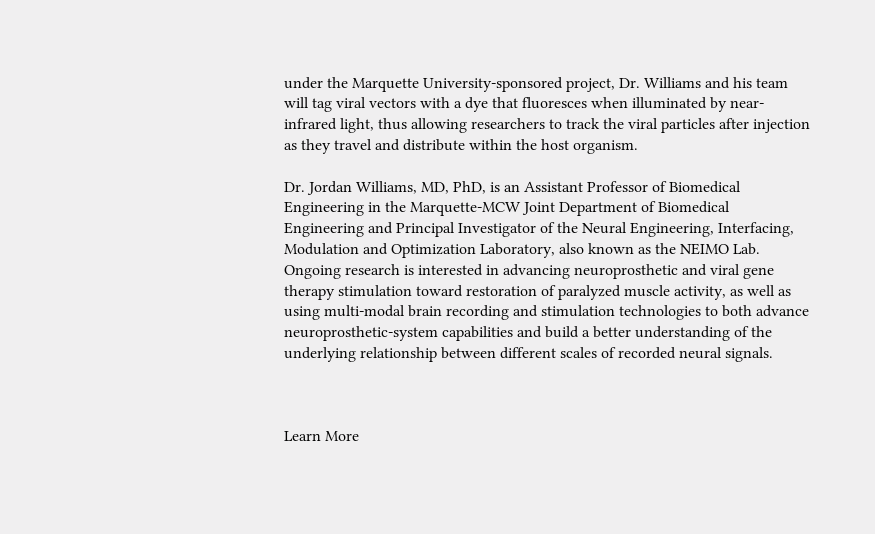under the Marquette University-sponsored project, Dr. Williams and his team will tag viral vectors with a dye that fluoresces when illuminated by near-infrared light, thus allowing researchers to track the viral particles after injection as they travel and distribute within the host organism.

Dr. Jordan Williams, MD, PhD, is an Assistant Professor of Biomedical Engineering in the Marquette-MCW Joint Department of Biomedical Engineering and Principal Investigator of the Neural Engineering, Interfacing, Modulation and Optimization Laboratory, also known as the NEIMO Lab.  Ongoing research is interested in advancing neuroprosthetic and viral gene therapy stimulation toward restoration of paralyzed muscle activity, as well as using multi-modal brain recording and stimulation technologies to both advance neuroprosthetic-system capabilities and build a better understanding of the underlying relationship between different scales of recorded neural signals.



Learn More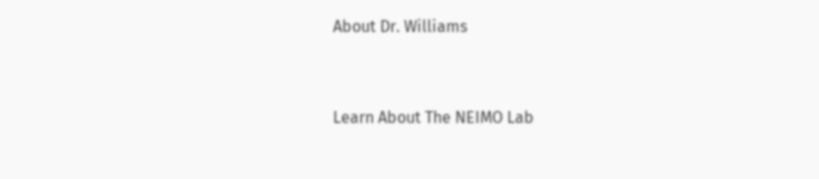About Dr. Williams


Learn About The NEIMO Lab